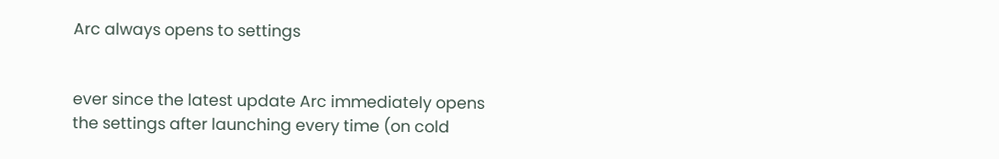Arc always opens to settings


ever since the latest update Arc immediately opens the settings after launching every time (on cold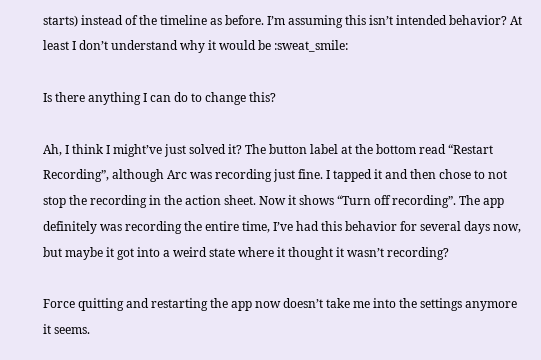starts) instead of the timeline as before. I’m assuming this isn’t intended behavior? At least I don’t understand why it would be :sweat_smile:

Is there anything I can do to change this?

Ah, I think I might’ve just solved it? The button label at the bottom read “Restart Recording”, although Arc was recording just fine. I tapped it and then chose to not stop the recording in the action sheet. Now it shows “Turn off recording”. The app definitely was recording the entire time, I’ve had this behavior for several days now, but maybe it got into a weird state where it thought it wasn’t recording?

Force quitting and restarting the app now doesn’t take me into the settings anymore it seems.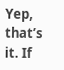Yep, that’s it. If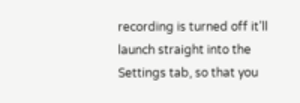recording is turned off it’ll launch straight into the Settings tab, so that you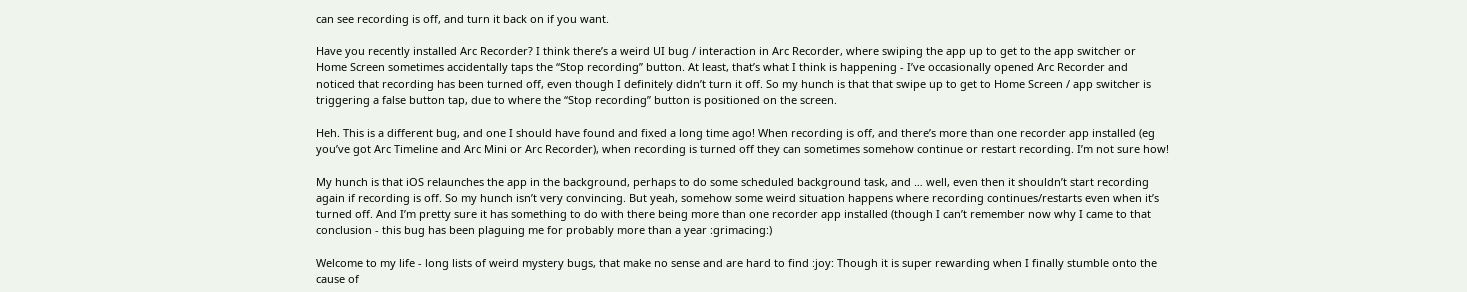can see recording is off, and turn it back on if you want.

Have you recently installed Arc Recorder? I think there’s a weird UI bug / interaction in Arc Recorder, where swiping the app up to get to the app switcher or Home Screen sometimes accidentally taps the “Stop recording” button. At least, that’s what I think is happening - I’ve occasionally opened Arc Recorder and noticed that recording has been turned off, even though I definitely didn’t turn it off. So my hunch is that that swipe up to get to Home Screen / app switcher is triggering a false button tap, due to where the “Stop recording” button is positioned on the screen.

Heh. This is a different bug, and one I should have found and fixed a long time ago! When recording is off, and there’s more than one recorder app installed (eg you’ve got Arc Timeline and Arc Mini or Arc Recorder), when recording is turned off they can sometimes somehow continue or restart recording. I’m not sure how!

My hunch is that iOS relaunches the app in the background, perhaps to do some scheduled background task, and … well, even then it shouldn’t start recording again if recording is off. So my hunch isn’t very convincing. But yeah, somehow some weird situation happens where recording continues/restarts even when it’s turned off. And I’m pretty sure it has something to do with there being more than one recorder app installed (though I can’t remember now why I came to that conclusion - this bug has been plaguing me for probably more than a year :grimacing:)

Welcome to my life - long lists of weird mystery bugs, that make no sense and are hard to find :joy: Though it is super rewarding when I finally stumble onto the cause of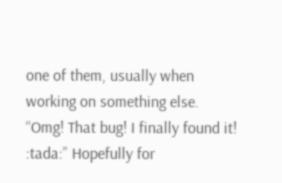one of them, usually when working on something else. “Omg! That bug! I finally found it! :tada:” Hopefully for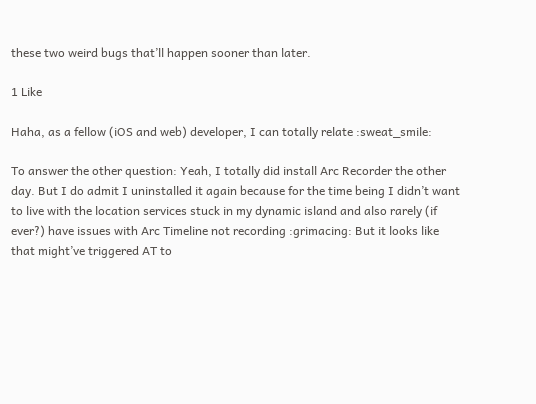these two weird bugs that’ll happen sooner than later.

1 Like

Haha, as a fellow (iOS and web) developer, I can totally relate :sweat_smile:

To answer the other question: Yeah, I totally did install Arc Recorder the other day. But I do admit I uninstalled it again because for the time being I didn’t want to live with the location services stuck in my dynamic island and also rarely (if ever?) have issues with Arc Timeline not recording :grimacing: But it looks like that might’ve triggered AT to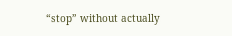“stop” without actually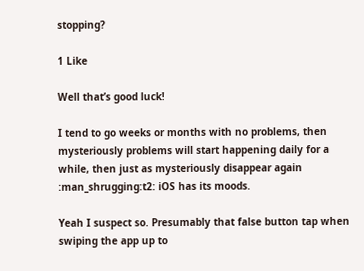stopping?

1 Like

Well that’s good luck!

I tend to go weeks or months with no problems, then mysteriously problems will start happening daily for a while, then just as mysteriously disappear again :man_shrugging:t2: iOS has its moods.

Yeah I suspect so. Presumably that false button tap when swiping the app up to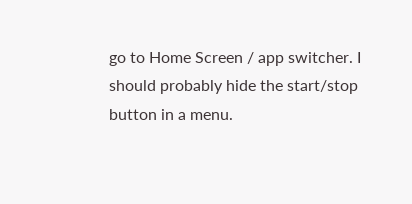go to Home Screen / app switcher. I should probably hide the start/stop button in a menu.